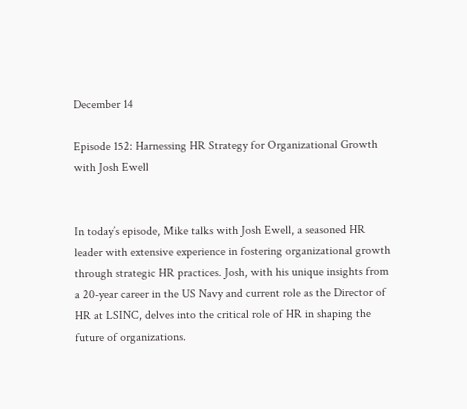December 14

Episode 152: Harnessing HR Strategy for Organizational Growth with Josh Ewell


In today’s episode, Mike talks with Josh Ewell, a seasoned HR leader with extensive experience in fostering organizational growth through strategic HR practices. Josh, with his unique insights from a 20-year career in the US Navy and current role as the Director of HR at LSINC, delves into the critical role of HR in shaping the future of organizations.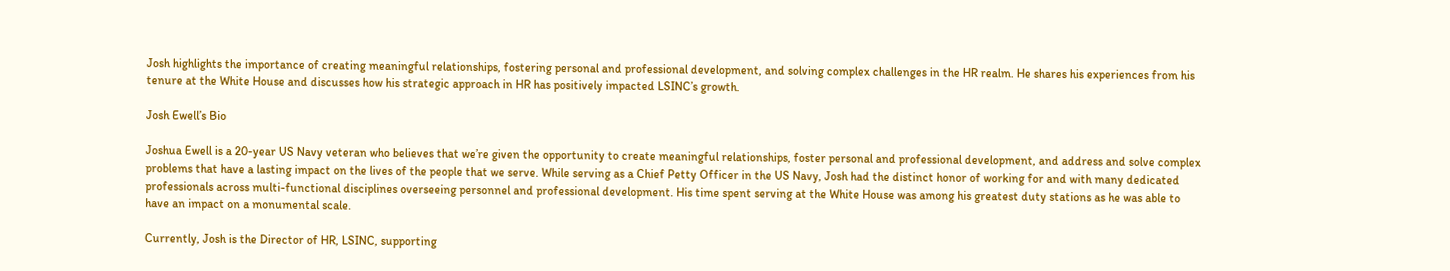Josh highlights the importance of creating meaningful relationships, fostering personal and professional development, and solving complex challenges in the HR realm. He shares his experiences from his tenure at the White House and discusses how his strategic approach in HR has positively impacted LSINC’s growth.

Josh Ewell’s Bio

Joshua Ewell is a 20-year US Navy veteran who believes that we’re given the opportunity to create meaningful relationships, foster personal and professional development, and address and solve complex problems that have a lasting impact on the lives of the people that we serve. While serving as a Chief Petty Officer in the US Navy, Josh had the distinct honor of working for and with many dedicated professionals across multi-functional disciplines overseeing personnel and professional development. His time spent serving at the White House was among his greatest duty stations as he was able to have an impact on a monumental scale.

Currently, Josh is the Director of HR, LSINC, supporting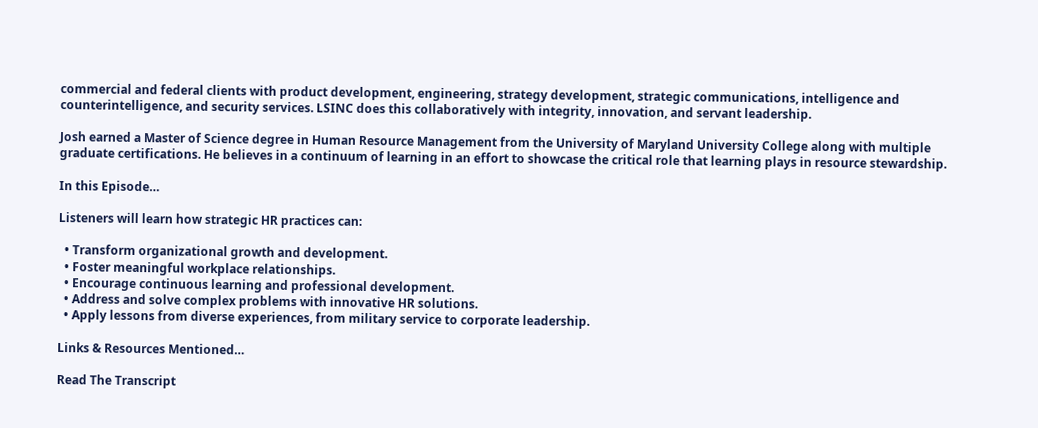commercial and federal clients with product development, engineering, strategy development, strategic communications, intelligence and counterintelligence, and security services. LSINC does this collaboratively with integrity, innovation, and servant leadership.

Josh earned a Master of Science degree in Human Resource Management from the University of Maryland University College along with multiple graduate certifications. He believes in a continuum of learning in an effort to showcase the critical role that learning plays in resource stewardship.

In this Episode…

Listeners will learn how strategic HR practices can:

  • Transform organizational growth and development.
  • Foster meaningful workplace relationships.
  • Encourage continuous learning and professional development.
  • Address and solve complex problems with innovative HR solutions.
  • Apply lessons from diverse experiences, from military service to corporate leadership.

Links & Resources Mentioned…

Read The Transcript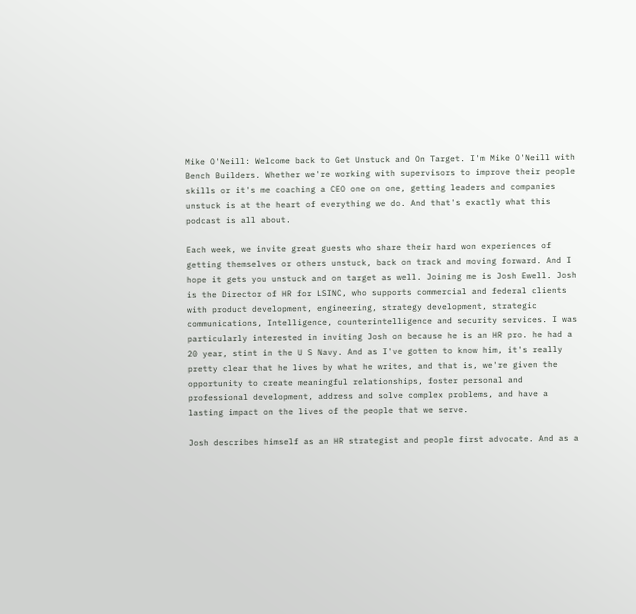Mike O'Neill: Welcome back to Get Unstuck and On Target. I'm Mike O'Neill with Bench Builders. Whether we're working with supervisors to improve their people skills or it's me coaching a CEO one on one, getting leaders and companies unstuck is at the heart of everything we do. And that's exactly what this podcast is all about.

Each week, we invite great guests who share their hard won experiences of getting themselves or others unstuck, back on track and moving forward. And I hope it gets you unstuck and on target as well. Joining me is Josh Ewell. Josh is the Director of HR for LSINC, who supports commercial and federal clients with product development, engineering, strategy development, strategic communications, Intelligence, counterintelligence and security services. I was particularly interested in inviting Josh on because he is an HR pro. he had a 20 year, stint in the U S Navy. And as I've gotten to know him, it's really pretty clear that he lives by what he writes, and that is, we're given the opportunity to create meaningful relationships, foster personal and professional development, address and solve complex problems, and have a lasting impact on the lives of the people that we serve.

Josh describes himself as an HR strategist and people first advocate. And as a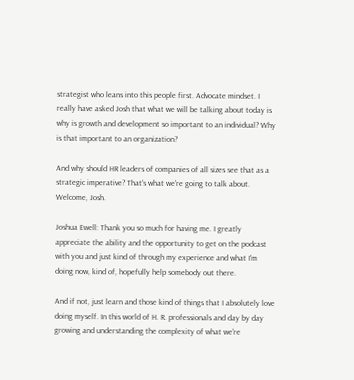strategist who leans into this people first. Advocate mindset. I really have asked Josh that what we will be talking about today is why is growth and development so important to an individual? Why is that important to an organization?

And why should HR leaders of companies of all sizes see that as a strategic imperative? That's what we're going to talk about. Welcome, Josh.

Joshua Ewell: Thank you so much for having me. I greatly appreciate the ability and the opportunity to get on the podcast with you and just kind of through my experience and what I'm doing now, kind of, hopefully help somebody out there.

And if not, just learn and those kind of things that I absolutely love doing myself. In this world of H. R. professionals and day by day growing and understanding the complexity of what we're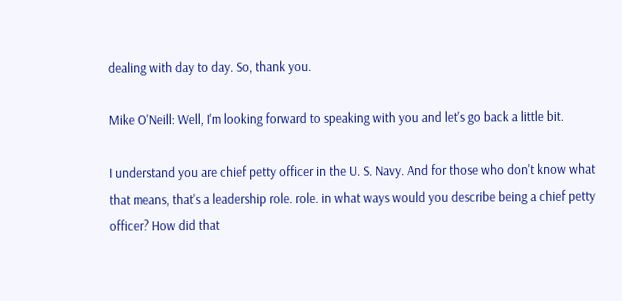dealing with day to day. So, thank you.

Mike O'Neill: Well, I'm looking forward to speaking with you and let's go back a little bit.

I understand you are chief petty officer in the U. S. Navy. And for those who don't know what that means, that's a leadership role. role. in what ways would you describe being a chief petty officer? How did that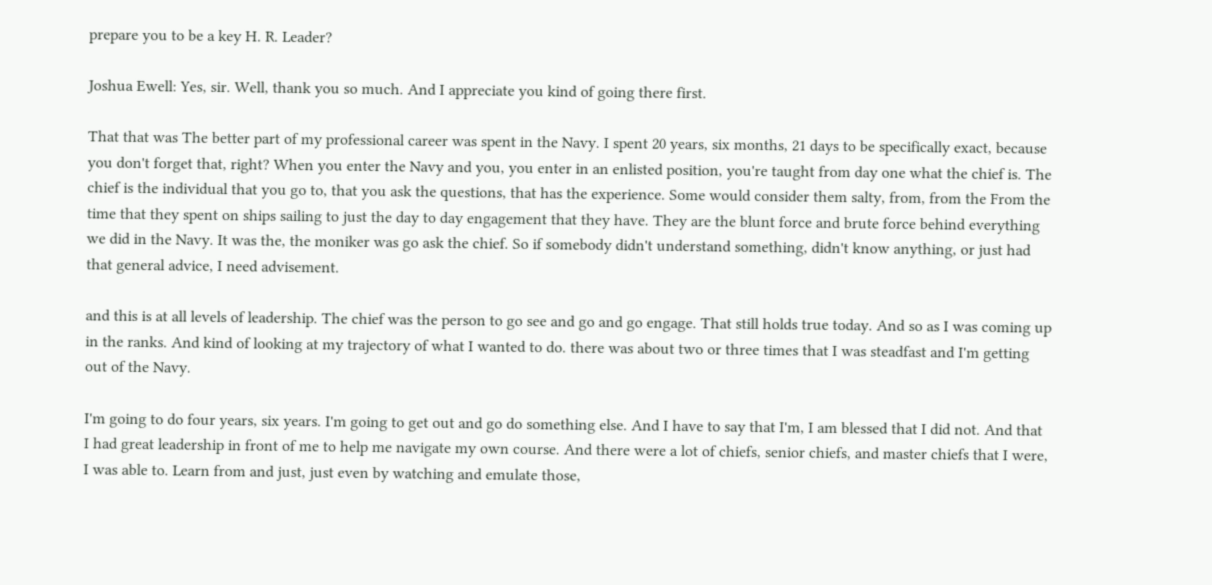prepare you to be a key H. R. Leader?

Joshua Ewell: Yes, sir. Well, thank you so much. And I appreciate you kind of going there first.

That that was The better part of my professional career was spent in the Navy. I spent 20 years, six months, 21 days to be specifically exact, because you don't forget that, right? When you enter the Navy and you, you enter in an enlisted position, you're taught from day one what the chief is. The chief is the individual that you go to, that you ask the questions, that has the experience. Some would consider them salty, from, from the From the time that they spent on ships sailing to just the day to day engagement that they have. They are the blunt force and brute force behind everything we did in the Navy. It was the, the moniker was go ask the chief. So if somebody didn't understand something, didn't know anything, or just had that general advice, I need advisement.

and this is at all levels of leadership. The chief was the person to go see and go and go engage. That still holds true today. And so as I was coming up in the ranks. And kind of looking at my trajectory of what I wanted to do. there was about two or three times that I was steadfast and I'm getting out of the Navy.

I'm going to do four years, six years. I'm going to get out and go do something else. And I have to say that I'm, I am blessed that I did not. And that I had great leadership in front of me to help me navigate my own course. And there were a lot of chiefs, senior chiefs, and master chiefs that I were, I was able to. Learn from and just, just even by watching and emulate those,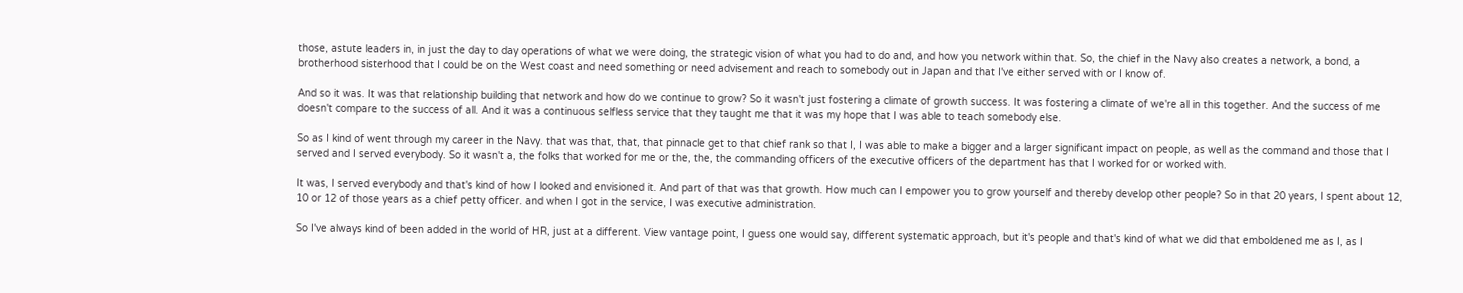those, astute leaders in, in just the day to day operations of what we were doing, the strategic vision of what you had to do and, and how you network within that. So, the chief in the Navy also creates a network, a bond, a brotherhood sisterhood that I could be on the West coast and need something or need advisement and reach to somebody out in Japan and that I've either served with or I know of.

And so it was. It was that relationship building that network and how do we continue to grow? So it wasn't just fostering a climate of growth success. It was fostering a climate of we're all in this together. And the success of me doesn't compare to the success of all. And it was a continuous selfless service that they taught me that it was my hope that I was able to teach somebody else.

So as I kind of went through my career in the Navy. that was that, that, that pinnacle get to that chief rank so that I, I was able to make a bigger and a larger significant impact on people, as well as the command and those that I served and I served everybody. So it wasn't a, the folks that worked for me or the, the, the commanding officers of the executive officers of the department has that I worked for or worked with.

It was, I served everybody and that's kind of how I looked and envisioned it. And part of that was that growth. How much can I empower you to grow yourself and thereby develop other people? So in that 20 years, I spent about 12, 10 or 12 of those years as a chief petty officer. and when I got in the service, I was executive administration.

So I've always kind of been added in the world of HR, just at a different. View vantage point, I guess one would say, different systematic approach, but it's people and that's kind of what we did that emboldened me as I, as I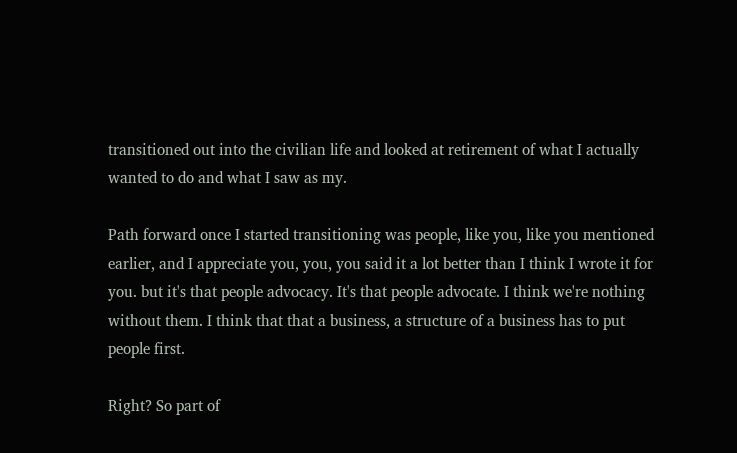transitioned out into the civilian life and looked at retirement of what I actually wanted to do and what I saw as my.

Path forward once I started transitioning was people, like you, like you mentioned earlier, and I appreciate you, you, you said it a lot better than I think I wrote it for you. but it's that people advocacy. It's that people advocate. I think we're nothing without them. I think that that a business, a structure of a business has to put people first.

Right? So part of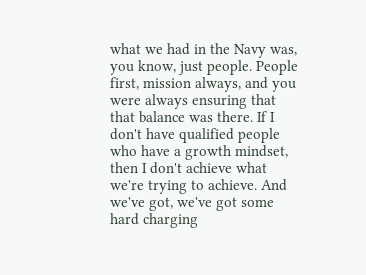what we had in the Navy was, you know, just people. People first, mission always, and you were always ensuring that that balance was there. If I don't have qualified people who have a growth mindset, then I don't achieve what we're trying to achieve. And we've got, we've got some hard charging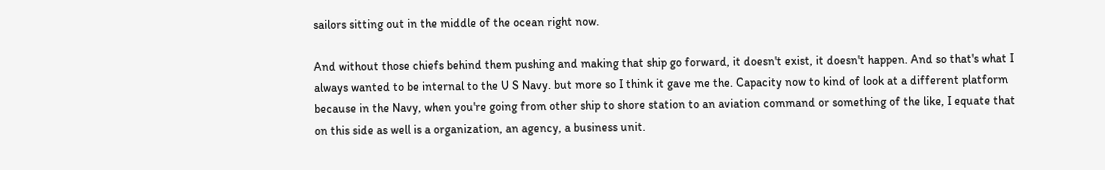sailors sitting out in the middle of the ocean right now.

And without those chiefs behind them pushing and making that ship go forward, it doesn't exist, it doesn't happen. And so that's what I always wanted to be internal to the U S Navy. but more so I think it gave me the. Capacity now to kind of look at a different platform because in the Navy, when you're going from other ship to shore station to an aviation command or something of the like, I equate that on this side as well is a organization, an agency, a business unit.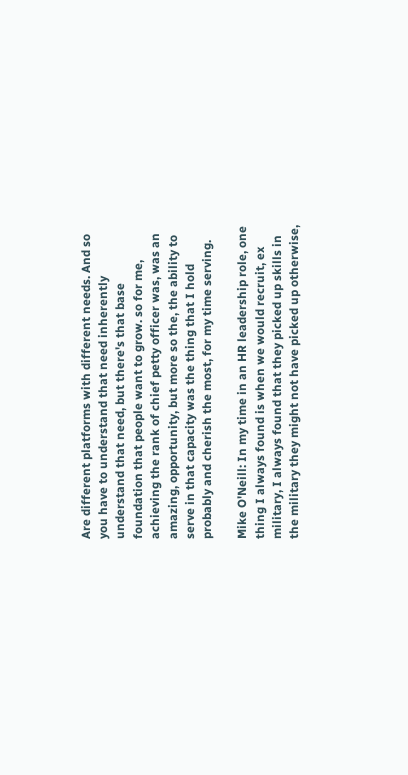Are different platforms with different needs. And so you have to understand that need inherently understand that need, but there's that base foundation that people want to grow. so for me, achieving the rank of chief petty officer was, was an amazing, opportunity, but more so the, the ability to serve in that capacity was the thing that I hold probably and cherish the most, for my time serving.

Mike O'Neill: In my time in an HR leadership role, one thing I always found is when we would recruit, ex military, I always found that they picked up skills in the military they might not have picked up otherwise,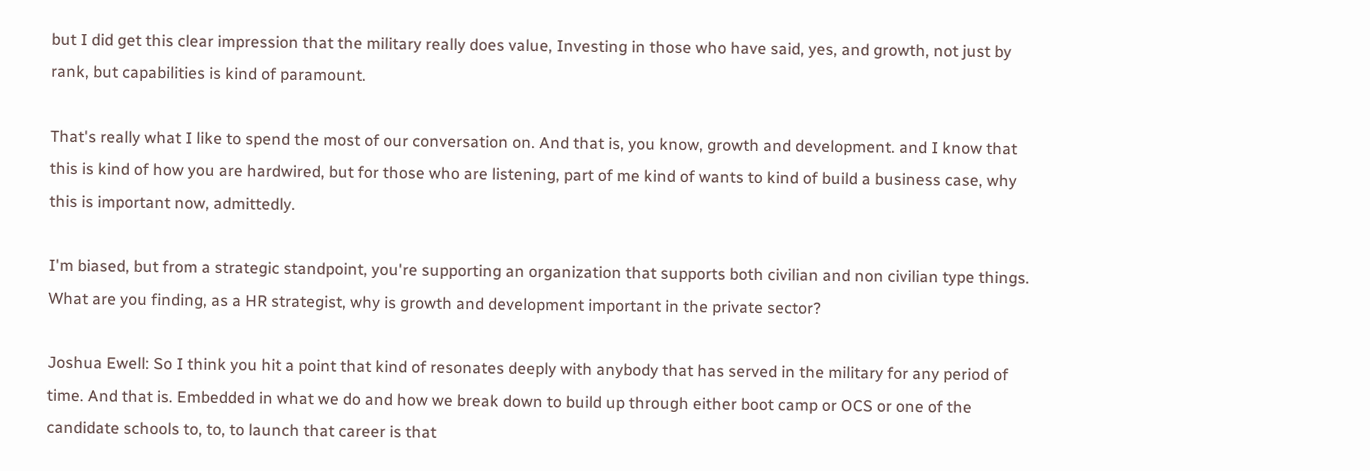but I did get this clear impression that the military really does value, Investing in those who have said, yes, and growth, not just by rank, but capabilities is kind of paramount.

That's really what I like to spend the most of our conversation on. And that is, you know, growth and development. and I know that this is kind of how you are hardwired, but for those who are listening, part of me kind of wants to kind of build a business case, why this is important now, admittedly.

I'm biased, but from a strategic standpoint, you're supporting an organization that supports both civilian and non civilian type things. What are you finding, as a HR strategist, why is growth and development important in the private sector?

Joshua Ewell: So I think you hit a point that kind of resonates deeply with anybody that has served in the military for any period of time. And that is. Embedded in what we do and how we break down to build up through either boot camp or OCS or one of the candidate schools to, to, to launch that career is that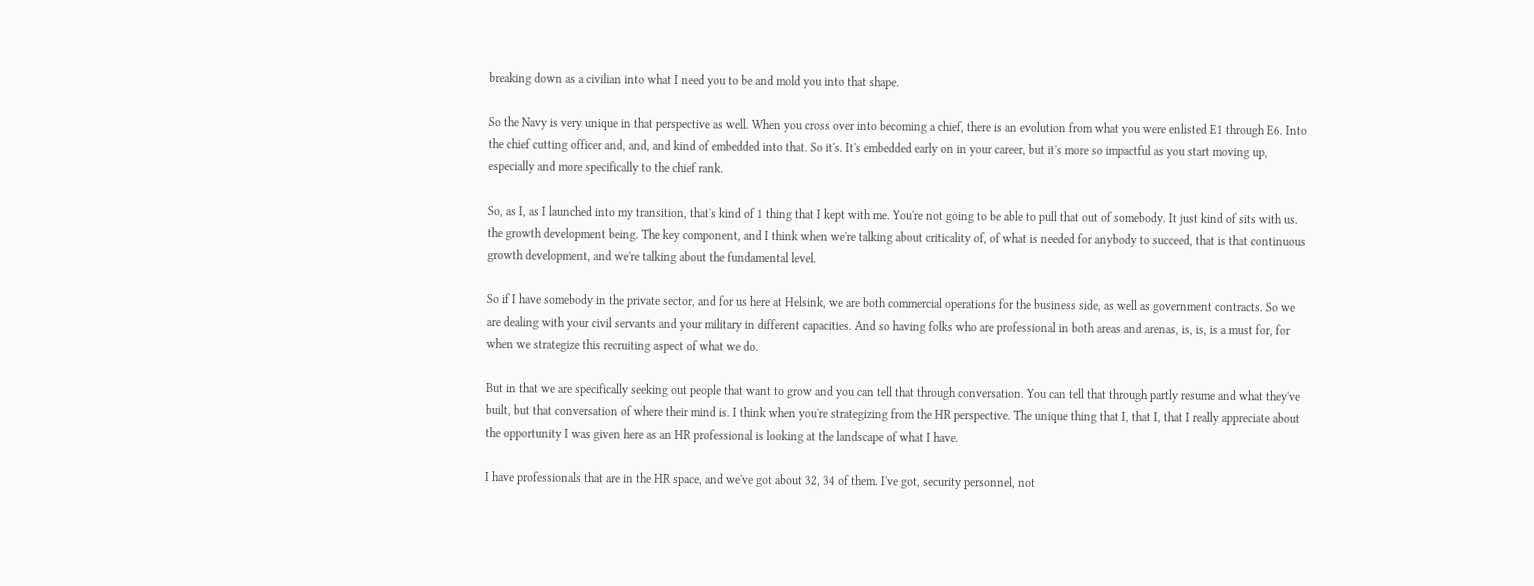breaking down as a civilian into what I need you to be and mold you into that shape.

So the Navy is very unique in that perspective as well. When you cross over into becoming a chief, there is an evolution from what you were enlisted E1 through E6. Into the chief cutting officer and, and, and kind of embedded into that. So it's. It's embedded early on in your career, but it's more so impactful as you start moving up, especially and more specifically to the chief rank.

So, as I, as I launched into my transition, that's kind of 1 thing that I kept with me. You're not going to be able to pull that out of somebody. It just kind of sits with us. the growth development being. The key component, and I think when we're talking about criticality of, of what is needed for anybody to succeed, that is that continuous growth development, and we're talking about the fundamental level.

So if I have somebody in the private sector, and for us here at Helsink, we are both commercial operations for the business side, as well as government contracts. So we are dealing with your civil servants and your military in different capacities. And so having folks who are professional in both areas and arenas, is, is, is a must for, for when we strategize this recruiting aspect of what we do.

But in that we are specifically seeking out people that want to grow and you can tell that through conversation. You can tell that through partly resume and what they've built, but that conversation of where their mind is. I think when you're strategizing from the HR perspective. The unique thing that I, that I, that I really appreciate about the opportunity I was given here as an HR professional is looking at the landscape of what I have.

I have professionals that are in the HR space, and we've got about 32, 34 of them. I've got, security personnel, not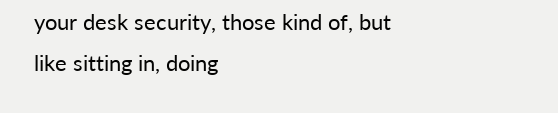your desk security, those kind of, but like sitting in, doing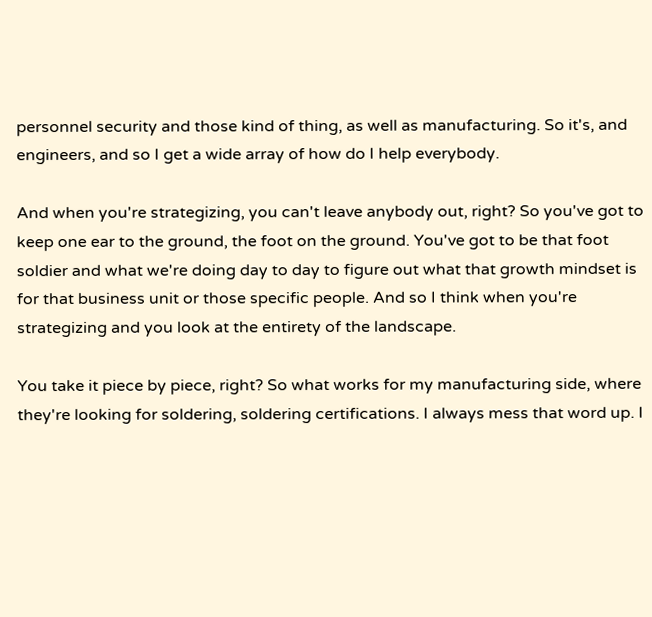personnel security and those kind of thing, as well as manufacturing. So it's, and engineers, and so I get a wide array of how do I help everybody.

And when you're strategizing, you can't leave anybody out, right? So you've got to keep one ear to the ground, the foot on the ground. You've got to be that foot soldier and what we're doing day to day to figure out what that growth mindset is for that business unit or those specific people. And so I think when you're strategizing and you look at the entirety of the landscape.

You take it piece by piece, right? So what works for my manufacturing side, where they're looking for soldering, soldering certifications. I always mess that word up. I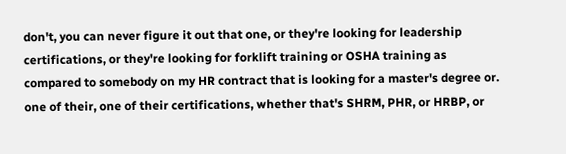don't, you can never figure it out that one, or they're looking for leadership certifications, or they're looking for forklift training or OSHA training as compared to somebody on my HR contract that is looking for a master's degree or. one of their, one of their certifications, whether that's SHRM, PHR, or HRBP, or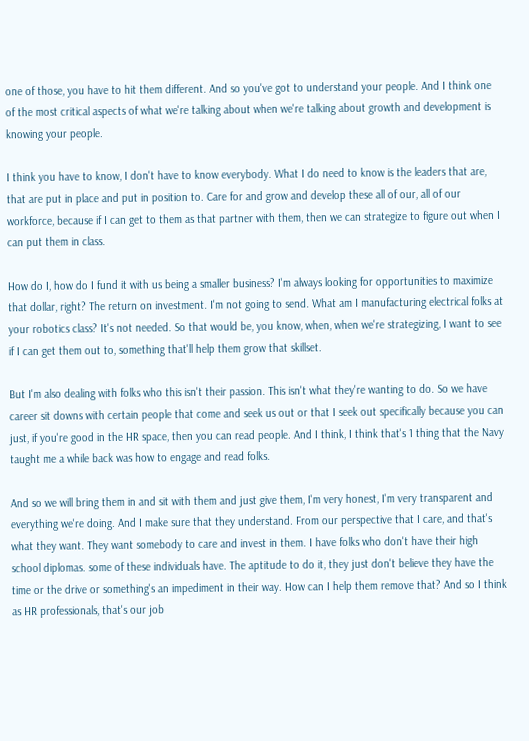one of those, you have to hit them different. And so you've got to understand your people. And I think one of the most critical aspects of what we're talking about when we're talking about growth and development is knowing your people.

I think you have to know, I don't have to know everybody. What I do need to know is the leaders that are, that are put in place and put in position to. Care for and grow and develop these all of our, all of our workforce, because if I can get to them as that partner with them, then we can strategize to figure out when I can put them in class.

How do I, how do I fund it with us being a smaller business? I'm always looking for opportunities to maximize that dollar, right? The return on investment. I'm not going to send. What am I manufacturing electrical folks at your robotics class? It's not needed. So that would be, you know, when, when we're strategizing, I want to see if I can get them out to, something that'll help them grow that skillset.

But I'm also dealing with folks who this isn't their passion. This isn't what they're wanting to do. So we have career sit downs with certain people that come and seek us out or that I seek out specifically because you can just, if you're good in the HR space, then you can read people. And I think, I think that's 1 thing that the Navy taught me a while back was how to engage and read folks.

And so we will bring them in and sit with them and just give them, I'm very honest, I'm very transparent and everything we're doing. And I make sure that they understand. From our perspective that I care, and that's what they want. They want somebody to care and invest in them. I have folks who don't have their high school diplomas. some of these individuals have. The aptitude to do it, they just don't believe they have the time or the drive or something's an impediment in their way. How can I help them remove that? And so I think as HR professionals, that's our job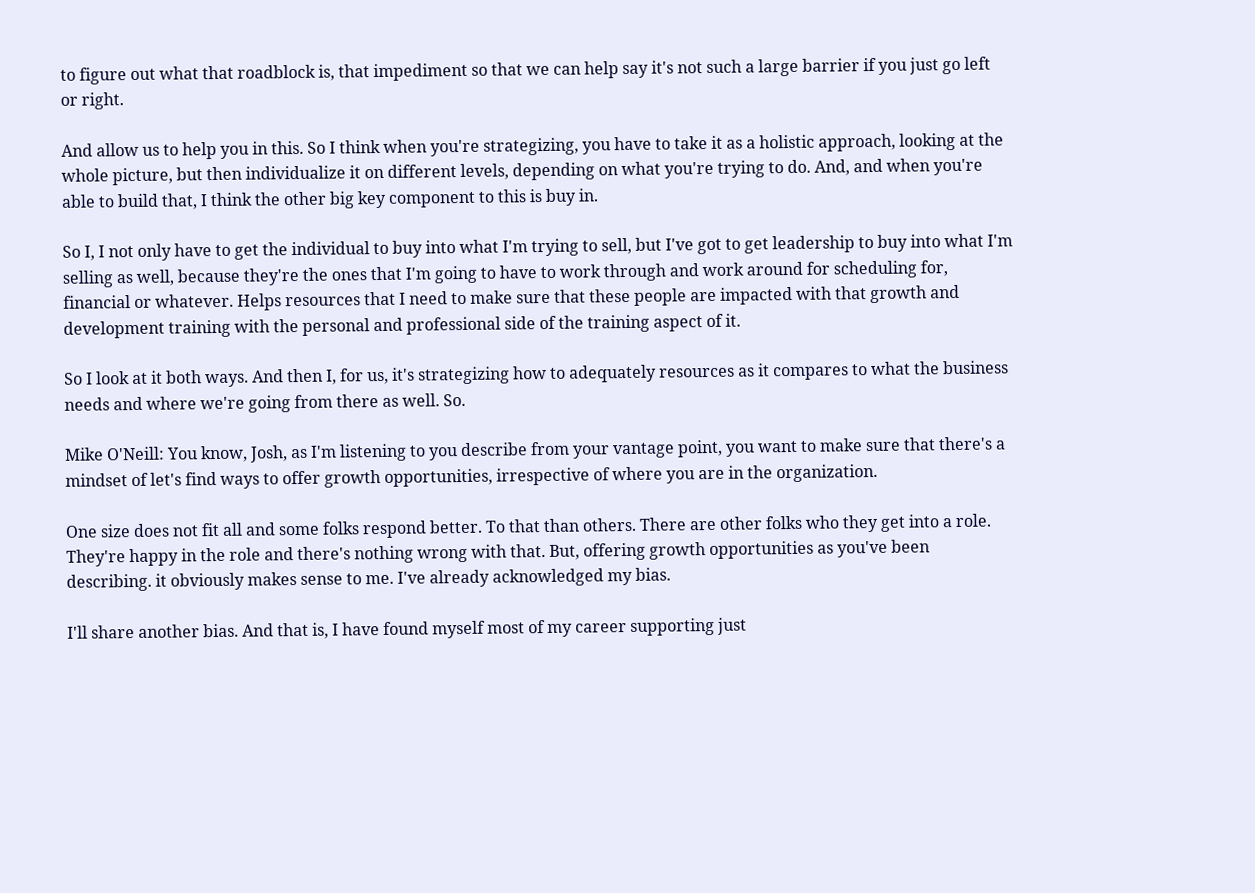to figure out what that roadblock is, that impediment so that we can help say it's not such a large barrier if you just go left or right.

And allow us to help you in this. So I think when you're strategizing, you have to take it as a holistic approach, looking at the whole picture, but then individualize it on different levels, depending on what you're trying to do. And, and when you're able to build that, I think the other big key component to this is buy in.

So I, I not only have to get the individual to buy into what I'm trying to sell, but I've got to get leadership to buy into what I'm selling as well, because they're the ones that I'm going to have to work through and work around for scheduling for, financial or whatever. Helps resources that I need to make sure that these people are impacted with that growth and development training with the personal and professional side of the training aspect of it.

So I look at it both ways. And then I, for us, it's strategizing how to adequately resources as it compares to what the business needs and where we're going from there as well. So.

Mike O'Neill: You know, Josh, as I'm listening to you describe from your vantage point, you want to make sure that there's a mindset of let's find ways to offer growth opportunities, irrespective of where you are in the organization.

One size does not fit all and some folks respond better. To that than others. There are other folks who they get into a role. They're happy in the role and there's nothing wrong with that. But, offering growth opportunities as you've been describing. it obviously makes sense to me. I've already acknowledged my bias.

I'll share another bias. And that is, I have found myself most of my career supporting just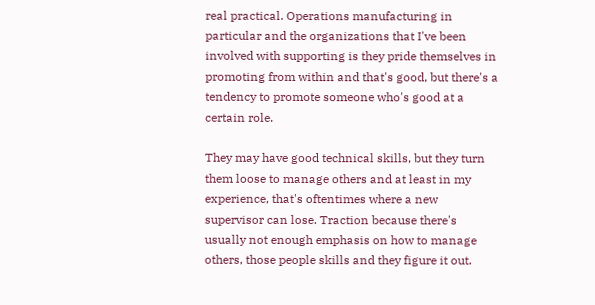real practical. Operations manufacturing in particular and the organizations that I've been involved with supporting is they pride themselves in promoting from within and that's good, but there's a tendency to promote someone who's good at a certain role.

They may have good technical skills, but they turn them loose to manage others and at least in my experience, that's oftentimes where a new supervisor can lose. Traction because there's usually not enough emphasis on how to manage others, those people skills and they figure it out.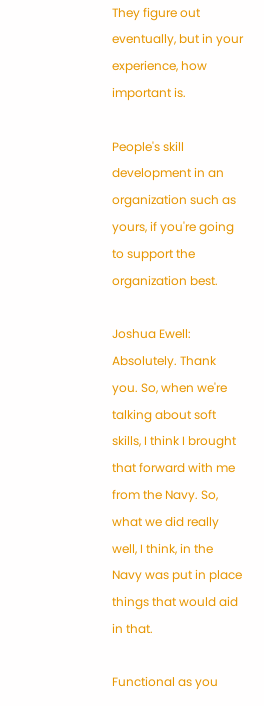They figure out eventually, but in your experience, how important is.

People's skill development in an organization such as yours, if you're going to support the organization best.

Joshua Ewell: Absolutely. Thank you. So, when we're talking about soft skills, I think I brought that forward with me from the Navy. So, what we did really well, I think, in the Navy was put in place things that would aid in that.

Functional as you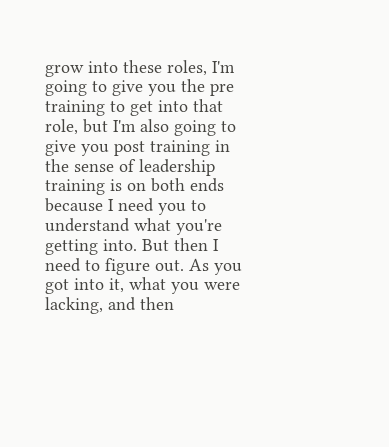grow into these roles, I'm going to give you the pre training to get into that role, but I'm also going to give you post training in the sense of leadership training is on both ends because I need you to understand what you're getting into. But then I need to figure out. As you got into it, what you were lacking, and then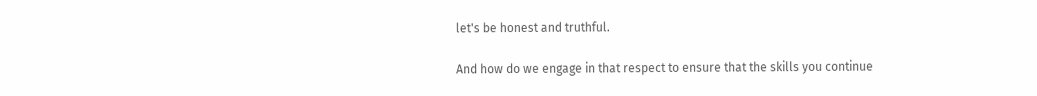let's be honest and truthful.

And how do we engage in that respect to ensure that the skills you continue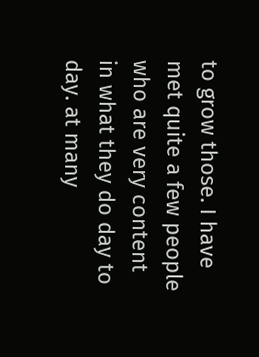to grow those. I have met quite a few people who are very content in what they do day to day. at many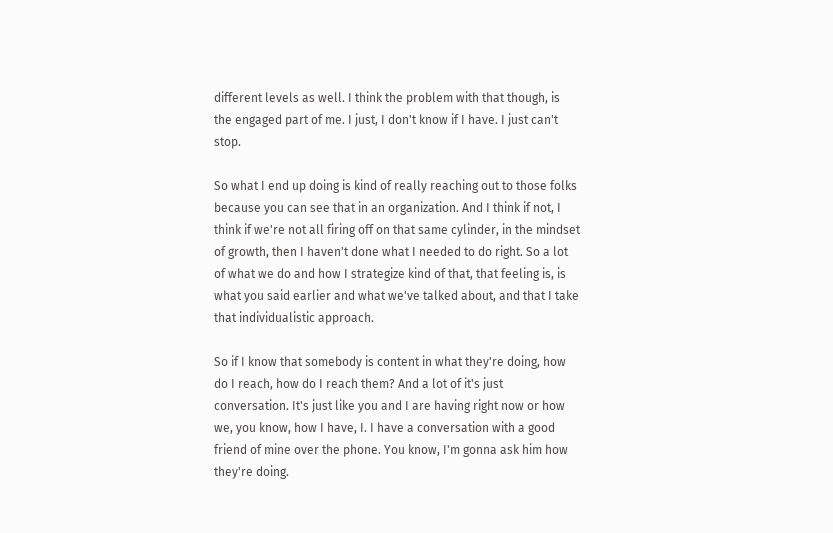different levels as well. I think the problem with that though, is the engaged part of me. I just, I don't know if I have. I just can't stop.

So what I end up doing is kind of really reaching out to those folks because you can see that in an organization. And I think if not, I think if we're not all firing off on that same cylinder, in the mindset of growth, then I haven't done what I needed to do right. So a lot of what we do and how I strategize kind of that, that feeling is, is what you said earlier and what we've talked about, and that I take that individualistic approach.

So if I know that somebody is content in what they're doing, how do I reach, how do I reach them? And a lot of it's just conversation. It's just like you and I are having right now or how we, you know, how I have, I. I have a conversation with a good friend of mine over the phone. You know, I'm gonna ask him how they're doing.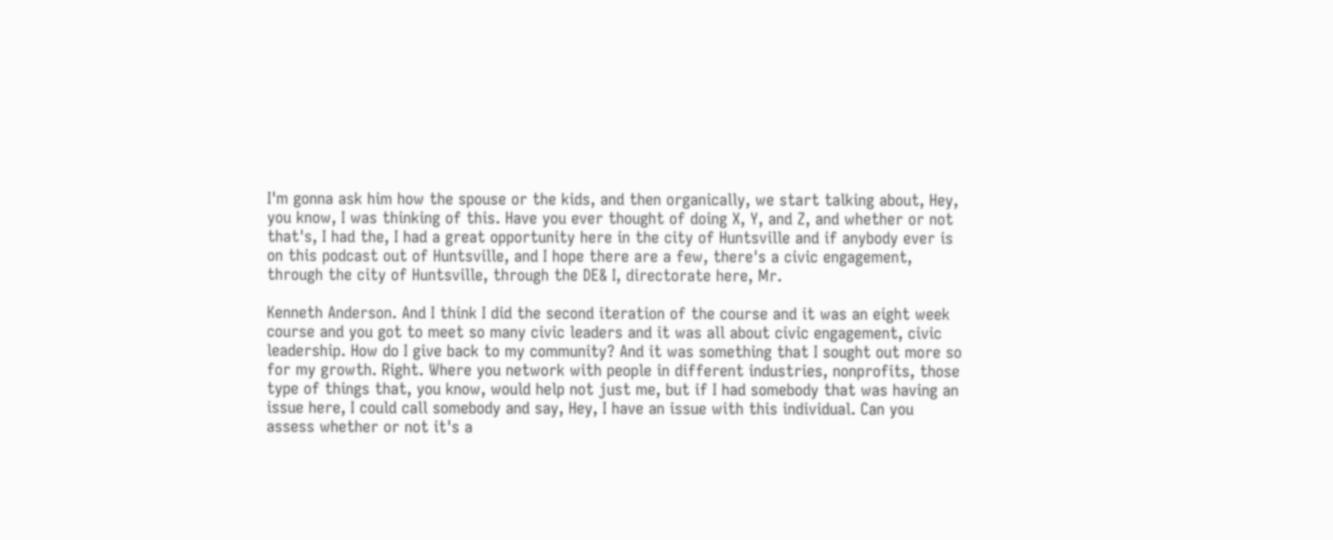I'm gonna ask him how the spouse or the kids, and then organically, we start talking about, Hey, you know, I was thinking of this. Have you ever thought of doing X, Y, and Z, and whether or not that's, I had the, I had a great opportunity here in the city of Huntsville and if anybody ever is on this podcast out of Huntsville, and I hope there are a few, there's a civic engagement, through the city of Huntsville, through the DE& I, directorate here, Mr.

Kenneth Anderson. And I think I did the second iteration of the course and it was an eight week course and you got to meet so many civic leaders and it was all about civic engagement, civic leadership. How do I give back to my community? And it was something that I sought out more so for my growth. Right. Where you network with people in different industries, nonprofits, those type of things that, you know, would help not just me, but if I had somebody that was having an issue here, I could call somebody and say, Hey, I have an issue with this individual. Can you assess whether or not it's a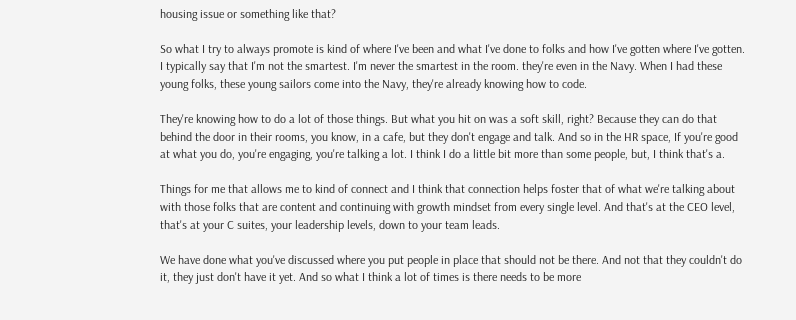housing issue or something like that?

So what I try to always promote is kind of where I've been and what I've done to folks and how I've gotten where I've gotten. I typically say that I'm not the smartest. I'm never the smartest in the room. they're even in the Navy. When I had these young folks, these young sailors come into the Navy, they're already knowing how to code.

They're knowing how to do a lot of those things. But what you hit on was a soft skill, right? Because they can do that behind the door in their rooms, you know, in a cafe, but they don't engage and talk. And so in the HR space, If you're good at what you do, you're engaging, you're talking a lot. I think I do a little bit more than some people, but, I think that's a.

Things for me that allows me to kind of connect and I think that connection helps foster that of what we're talking about with those folks that are content and continuing with growth mindset from every single level. And that's at the CEO level, that's at your C suites, your leadership levels, down to your team leads.

We have done what you've discussed where you put people in place that should not be there. And not that they couldn't do it, they just don't have it yet. And so what I think a lot of times is there needs to be more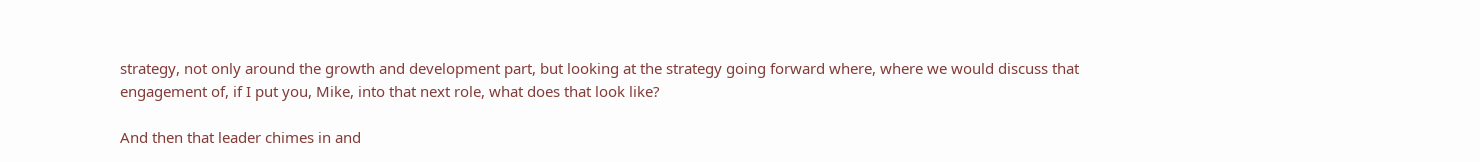strategy, not only around the growth and development part, but looking at the strategy going forward where, where we would discuss that engagement of, if I put you, Mike, into that next role, what does that look like?

And then that leader chimes in and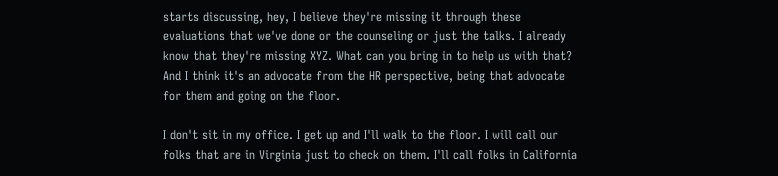starts discussing, hey, I believe they're missing it through these evaluations that we've done or the counseling or just the talks. I already know that they're missing XYZ. What can you bring in to help us with that? And I think it's an advocate from the HR perspective, being that advocate for them and going on the floor.

I don't sit in my office. I get up and I'll walk to the floor. I will call our folks that are in Virginia just to check on them. I'll call folks in California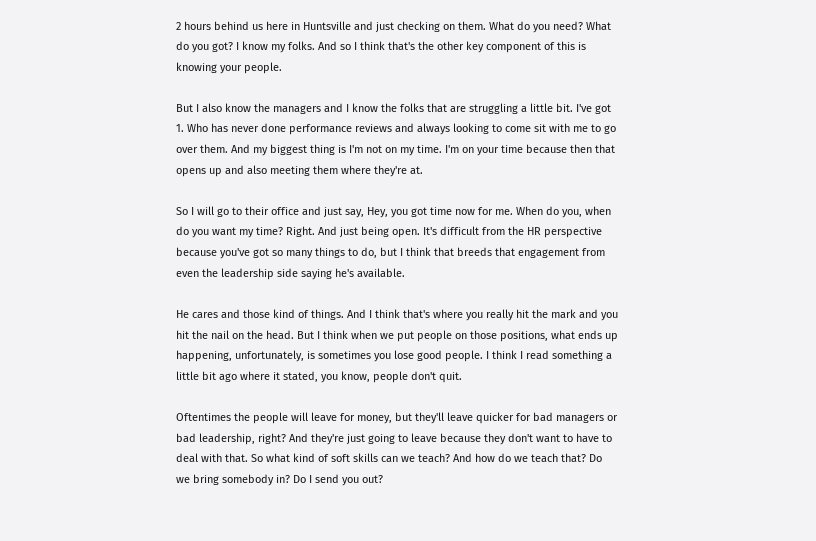2 hours behind us here in Huntsville and just checking on them. What do you need? What do you got? I know my folks. And so I think that's the other key component of this is knowing your people.

But I also know the managers and I know the folks that are struggling a little bit. I've got 1. Who has never done performance reviews and always looking to come sit with me to go over them. And my biggest thing is I'm not on my time. I'm on your time because then that opens up and also meeting them where they're at.

So I will go to their office and just say, Hey, you got time now for me. When do you, when do you want my time? Right. And just being open. It's difficult from the HR perspective because you've got so many things to do, but I think that breeds that engagement from even the leadership side saying he's available.

He cares and those kind of things. And I think that's where you really hit the mark and you hit the nail on the head. But I think when we put people on those positions, what ends up happening, unfortunately, is sometimes you lose good people. I think I read something a little bit ago where it stated, you know, people don't quit.

Oftentimes the people will leave for money, but they'll leave quicker for bad managers or bad leadership, right? And they're just going to leave because they don't want to have to deal with that. So what kind of soft skills can we teach? And how do we teach that? Do we bring somebody in? Do I send you out?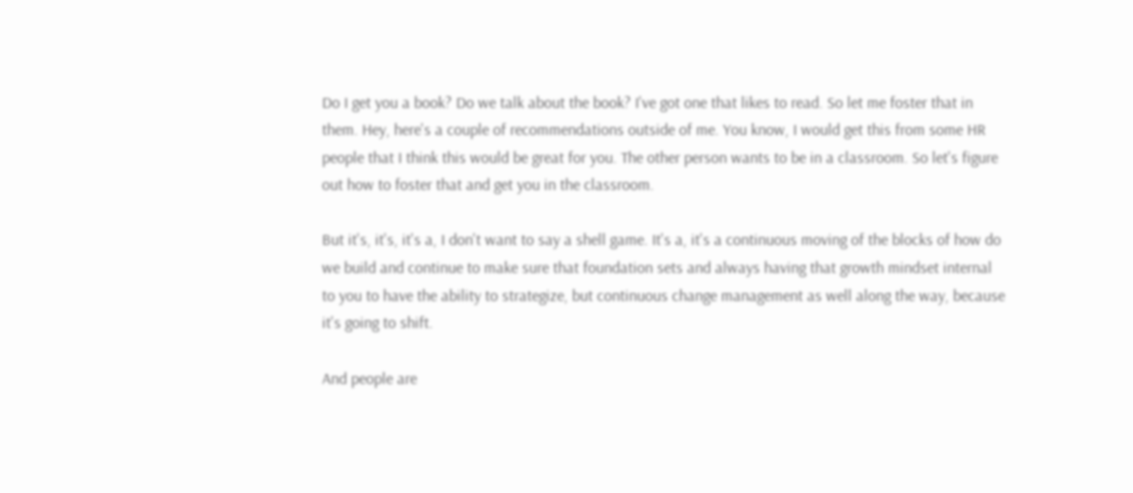Do I get you a book? Do we talk about the book? I've got one that likes to read. So let me foster that in them. Hey, here's a couple of recommendations outside of me. You know, I would get this from some HR people that I think this would be great for you. The other person wants to be in a classroom. So let's figure out how to foster that and get you in the classroom.

But it's, it's, it's a, I don't want to say a shell game. It's a, it's a continuous moving of the blocks of how do we build and continue to make sure that foundation sets and always having that growth mindset internal to you to have the ability to strategize, but continuous change management as well along the way, because it's going to shift.

And people are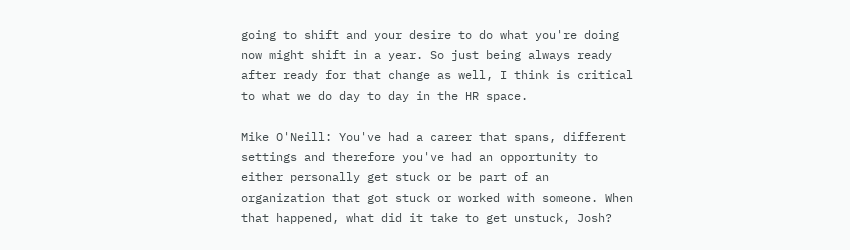going to shift and your desire to do what you're doing now might shift in a year. So just being always ready after ready for that change as well, I think is critical to what we do day to day in the HR space.

Mike O'Neill: You've had a career that spans, different settings and therefore you've had an opportunity to either personally get stuck or be part of an organization that got stuck or worked with someone. When that happened, what did it take to get unstuck, Josh?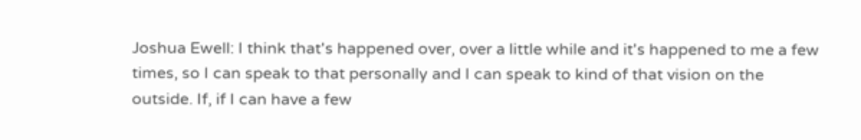Joshua Ewell: I think that's happened over, over a little while and it's happened to me a few times, so I can speak to that personally and I can speak to kind of that vision on the outside. If, if I can have a few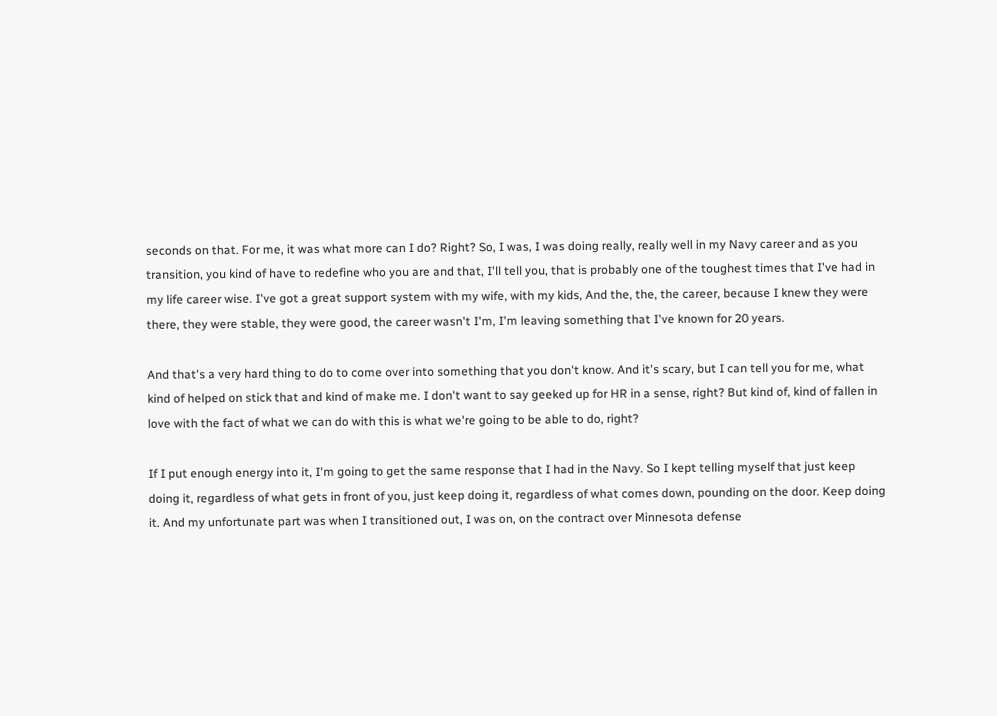seconds on that. For me, it was what more can I do? Right? So, I was, I was doing really, really well in my Navy career and as you transition, you kind of have to redefine who you are and that, I'll tell you, that is probably one of the toughest times that I've had in my life career wise. I've got a great support system with my wife, with my kids, And the, the, the career, because I knew they were there, they were stable, they were good, the career wasn't I'm, I'm leaving something that I've known for 20 years.

And that's a very hard thing to do to come over into something that you don't know. And it's scary, but I can tell you for me, what kind of helped on stick that and kind of make me. I don't want to say geeked up for HR in a sense, right? But kind of, kind of fallen in love with the fact of what we can do with this is what we're going to be able to do, right?

If I put enough energy into it, I'm going to get the same response that I had in the Navy. So I kept telling myself that just keep doing it, regardless of what gets in front of you, just keep doing it, regardless of what comes down, pounding on the door. Keep doing it. And my unfortunate part was when I transitioned out, I was on, on the contract over Minnesota defense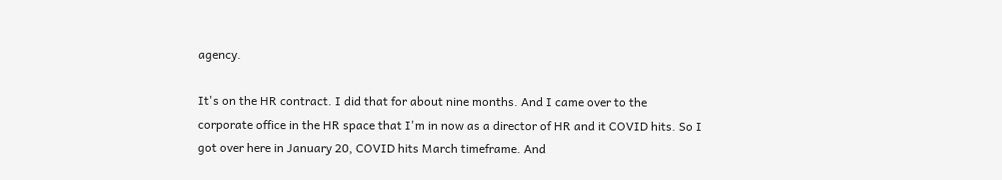agency.

It's on the HR contract. I did that for about nine months. And I came over to the corporate office in the HR space that I'm in now as a director of HR and it COVID hits. So I got over here in January 20, COVID hits March timeframe. And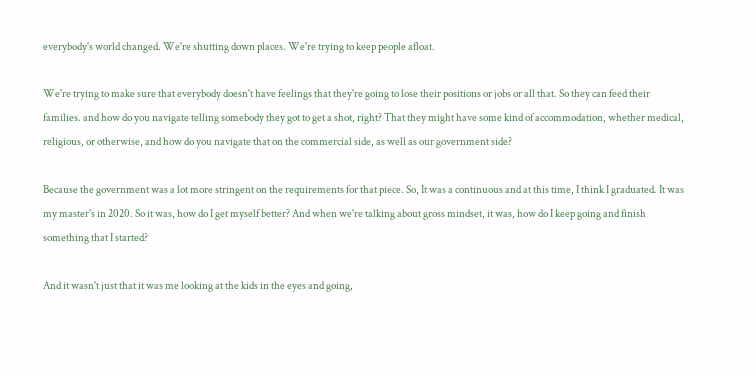everybody's world changed. We're shutting down places. We're trying to keep people afloat.

We're trying to make sure that everybody doesn't have feelings that they're going to lose their positions or jobs or all that. So they can feed their families. and how do you navigate telling somebody they got to get a shot, right? That they might have some kind of accommodation, whether medical, religious, or otherwise, and how do you navigate that on the commercial side, as well as our government side?

Because the government was a lot more stringent on the requirements for that piece. So, It was a continuous and at this time, I think I graduated. It was my master's in 2020. So it was, how do I get myself better? And when we're talking about gross mindset, it was, how do I keep going and finish something that I started?

And it wasn't just that it was me looking at the kids in the eyes and going,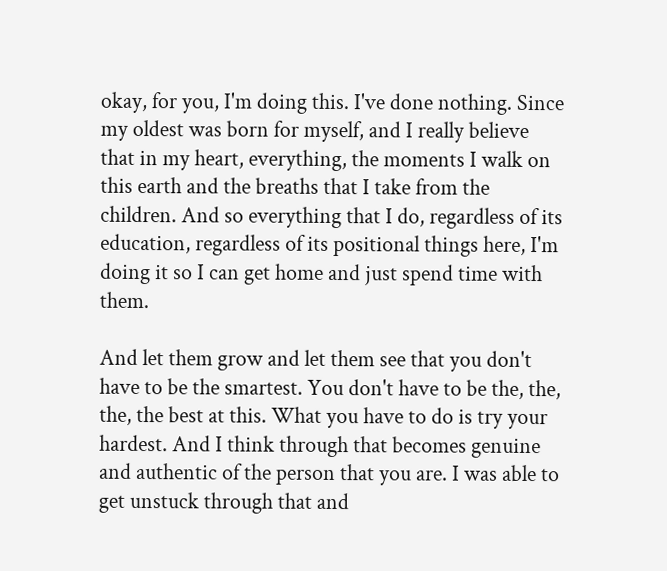okay, for you, I'm doing this. I've done nothing. Since my oldest was born for myself, and I really believe that in my heart, everything, the moments I walk on this earth and the breaths that I take from the children. And so everything that I do, regardless of its education, regardless of its positional things here, I'm doing it so I can get home and just spend time with them.

And let them grow and let them see that you don't have to be the smartest. You don't have to be the, the, the, the best at this. What you have to do is try your hardest. And I think through that becomes genuine and authentic of the person that you are. I was able to get unstuck through that and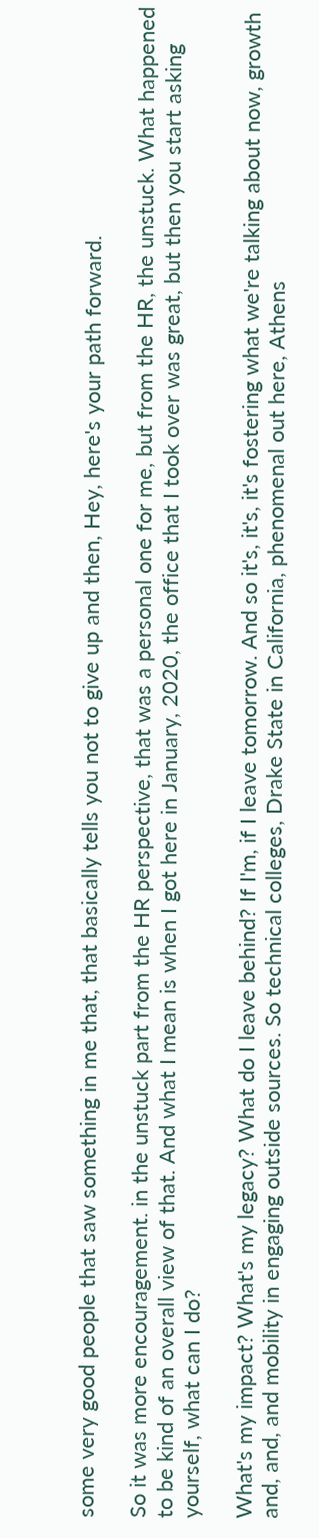some very good people that saw something in me that, that basically tells you not to give up and then, Hey, here's your path forward.

So it was more encouragement. in the unstuck part from the HR perspective, that was a personal one for me, but from the HR, the unstuck. What happened to be kind of an overall view of that. And what I mean is when I got here in January, 2020, the office that I took over was great, but then you start asking yourself, what can I do?

What's my impact? What's my legacy? What do I leave behind? If I'm, if I leave tomorrow. And so it's, it's, it's fostering what we're talking about now, growth and, and, and mobility in engaging outside sources. So technical colleges, Drake State in California, phenomenal out here, Athens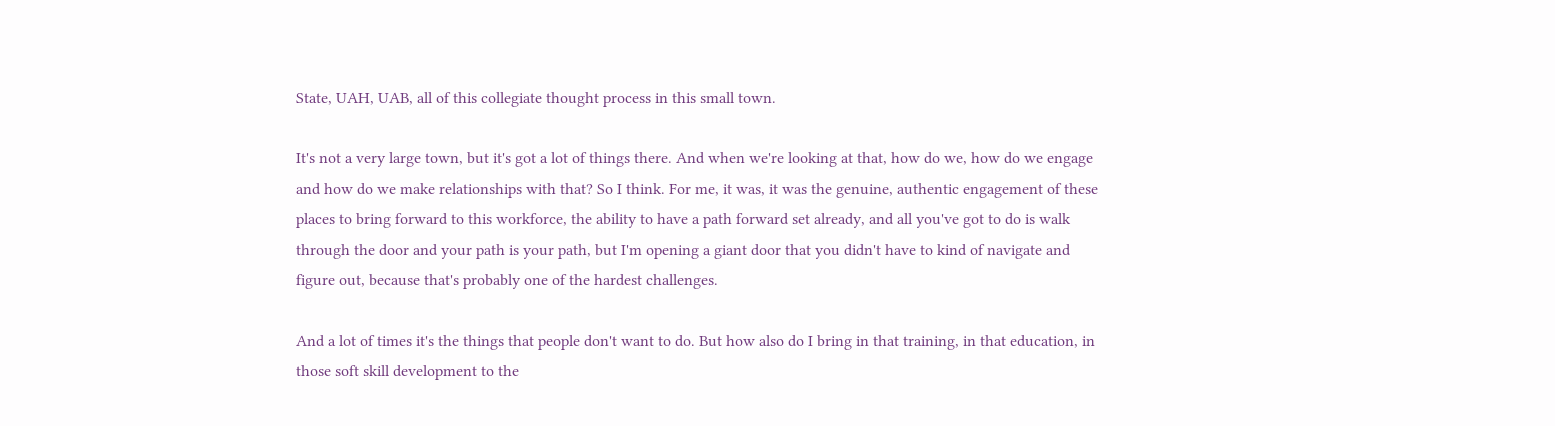State, UAH, UAB, all of this collegiate thought process in this small town.

It's not a very large town, but it's got a lot of things there. And when we're looking at that, how do we, how do we engage and how do we make relationships with that? So I think. For me, it was, it was the genuine, authentic engagement of these places to bring forward to this workforce, the ability to have a path forward set already, and all you've got to do is walk through the door and your path is your path, but I'm opening a giant door that you didn't have to kind of navigate and figure out, because that's probably one of the hardest challenges.

And a lot of times it's the things that people don't want to do. But how also do I bring in that training, in that education, in those soft skill development to the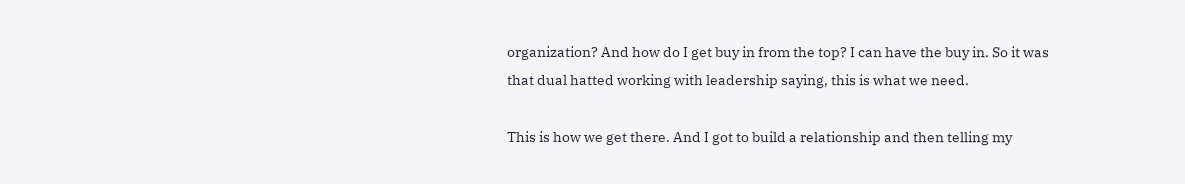organization? And how do I get buy in from the top? I can have the buy in. So it was that dual hatted working with leadership saying, this is what we need.

This is how we get there. And I got to build a relationship and then telling my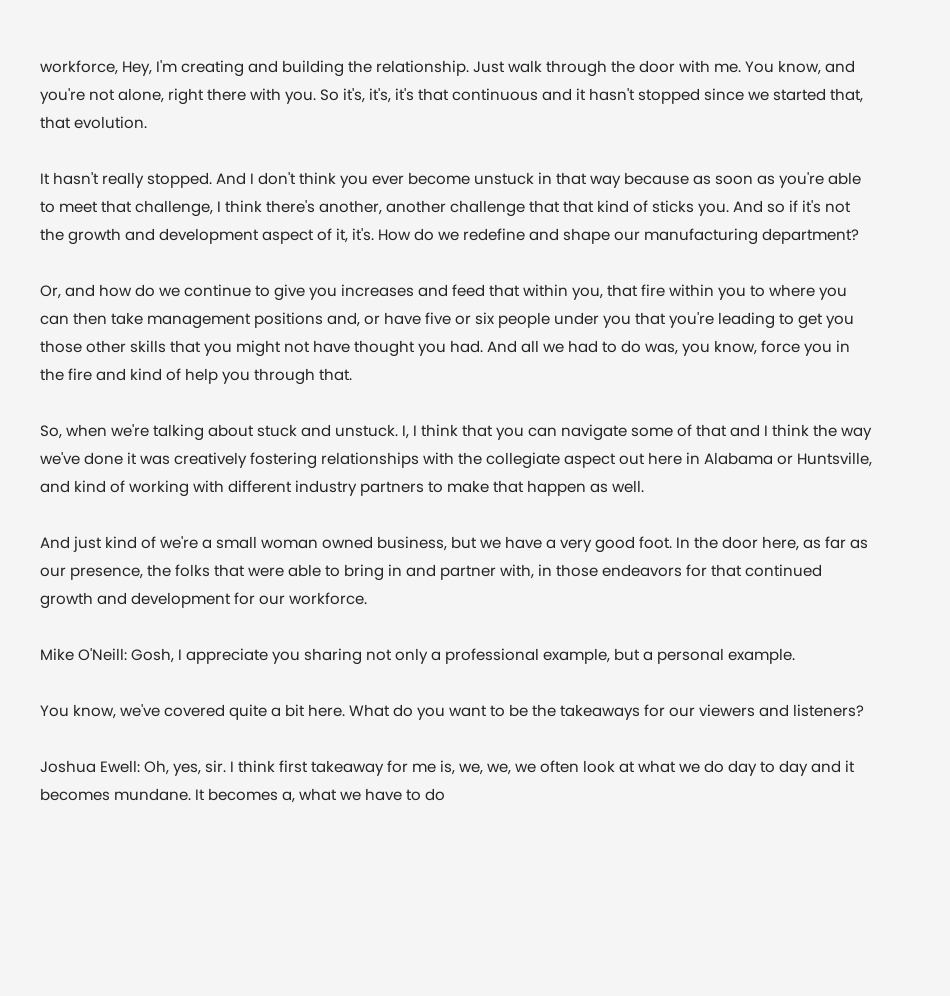workforce, Hey, I'm creating and building the relationship. Just walk through the door with me. You know, and you're not alone, right there with you. So it's, it's, it's that continuous and it hasn't stopped since we started that, that evolution.

It hasn't really stopped. And I don't think you ever become unstuck in that way because as soon as you're able to meet that challenge, I think there's another, another challenge that that kind of sticks you. And so if it's not the growth and development aspect of it, it's. How do we redefine and shape our manufacturing department?

Or, and how do we continue to give you increases and feed that within you, that fire within you to where you can then take management positions and, or have five or six people under you that you're leading to get you those other skills that you might not have thought you had. And all we had to do was, you know, force you in the fire and kind of help you through that.

So, when we're talking about stuck and unstuck. I, I think that you can navigate some of that and I think the way we've done it was creatively fostering relationships with the collegiate aspect out here in Alabama or Huntsville, and kind of working with different industry partners to make that happen as well.

And just kind of we're a small woman owned business, but we have a very good foot. In the door here, as far as our presence, the folks that were able to bring in and partner with, in those endeavors for that continued growth and development for our workforce.

Mike O'Neill: Gosh, I appreciate you sharing not only a professional example, but a personal example.

You know, we've covered quite a bit here. What do you want to be the takeaways for our viewers and listeners?

Joshua Ewell: Oh, yes, sir. I think first takeaway for me is, we, we, we often look at what we do day to day and it becomes mundane. It becomes a, what we have to do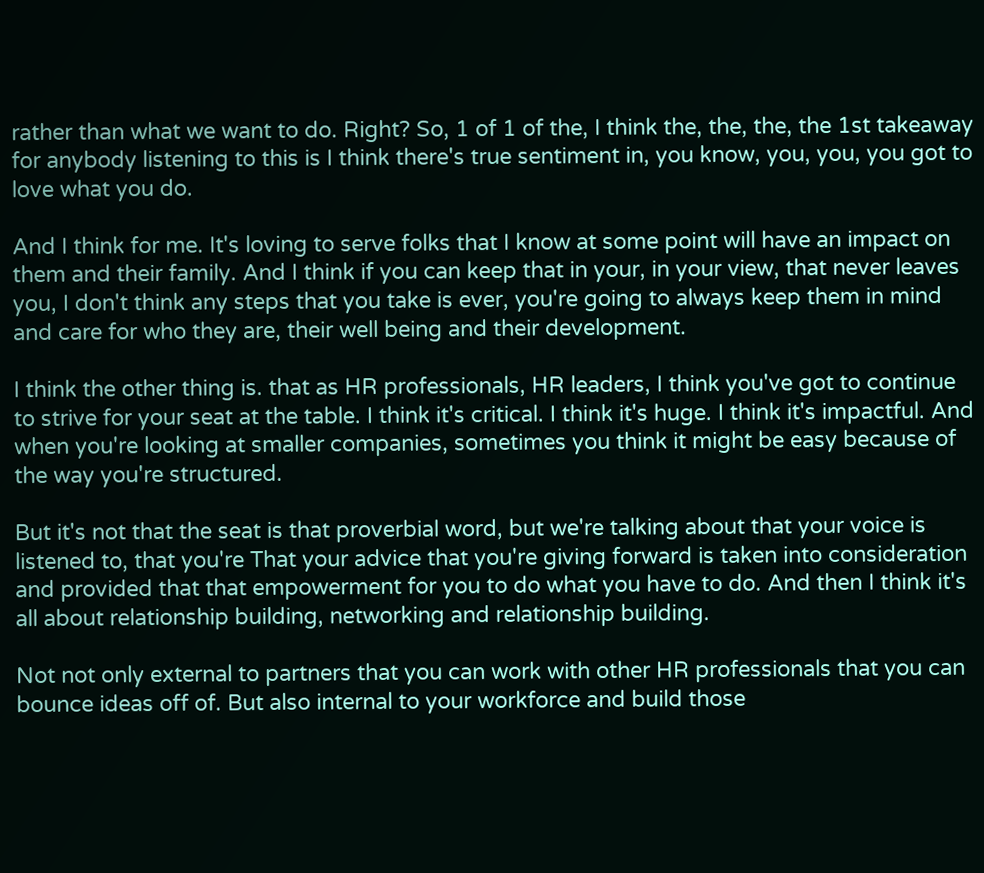rather than what we want to do. Right? So, 1 of 1 of the, I think the, the, the, the 1st takeaway for anybody listening to this is I think there's true sentiment in, you know, you, you, you got to love what you do.

And I think for me. It's loving to serve folks that I know at some point will have an impact on them and their family. And I think if you can keep that in your, in your view, that never leaves you, I don't think any steps that you take is ever, you're going to always keep them in mind and care for who they are, their well being and their development.

I think the other thing is. that as HR professionals, HR leaders, I think you've got to continue to strive for your seat at the table. I think it's critical. I think it's huge. I think it's impactful. And when you're looking at smaller companies, sometimes you think it might be easy because of the way you're structured.

But it's not that the seat is that proverbial word, but we're talking about that your voice is listened to, that you're That your advice that you're giving forward is taken into consideration and provided that that empowerment for you to do what you have to do. And then I think it's all about relationship building, networking and relationship building.

Not not only external to partners that you can work with other HR professionals that you can bounce ideas off of. But also internal to your workforce and build those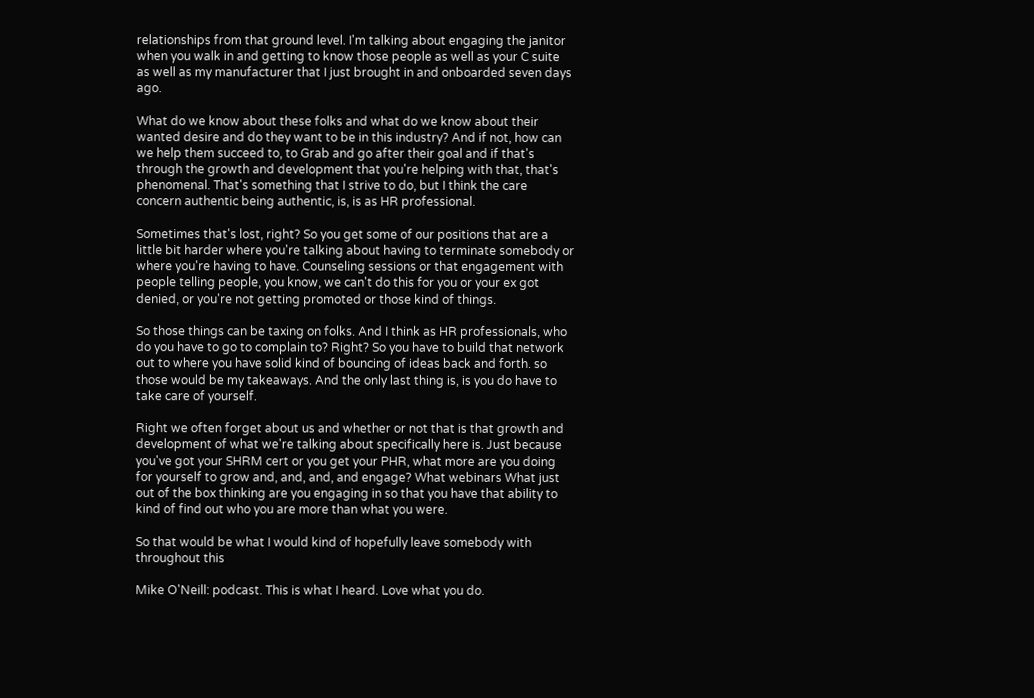relationships from that ground level. I'm talking about engaging the janitor when you walk in and getting to know those people as well as your C suite as well as my manufacturer that I just brought in and onboarded seven days ago.

What do we know about these folks and what do we know about their wanted desire and do they want to be in this industry? And if not, how can we help them succeed to, to Grab and go after their goal and if that's through the growth and development that you're helping with that, that's phenomenal. That's something that I strive to do, but I think the care concern authentic being authentic, is, is as HR professional.

Sometimes that's lost, right? So you get some of our positions that are a little bit harder where you're talking about having to terminate somebody or where you're having to have. Counseling sessions or that engagement with people telling people, you know, we can't do this for you or your ex got denied, or you're not getting promoted or those kind of things.

So those things can be taxing on folks. And I think as HR professionals, who do you have to go to complain to? Right? So you have to build that network out to where you have solid kind of bouncing of ideas back and forth. so those would be my takeaways. And the only last thing is, is you do have to take care of yourself.

Right we often forget about us and whether or not that is that growth and development of what we're talking about specifically here is. Just because you've got your SHRM cert or you get your PHR, what more are you doing for yourself to grow and, and, and, and engage? What webinars What just out of the box thinking are you engaging in so that you have that ability to kind of find out who you are more than what you were.

So that would be what I would kind of hopefully leave somebody with throughout this

Mike O'Neill: podcast. This is what I heard. Love what you do.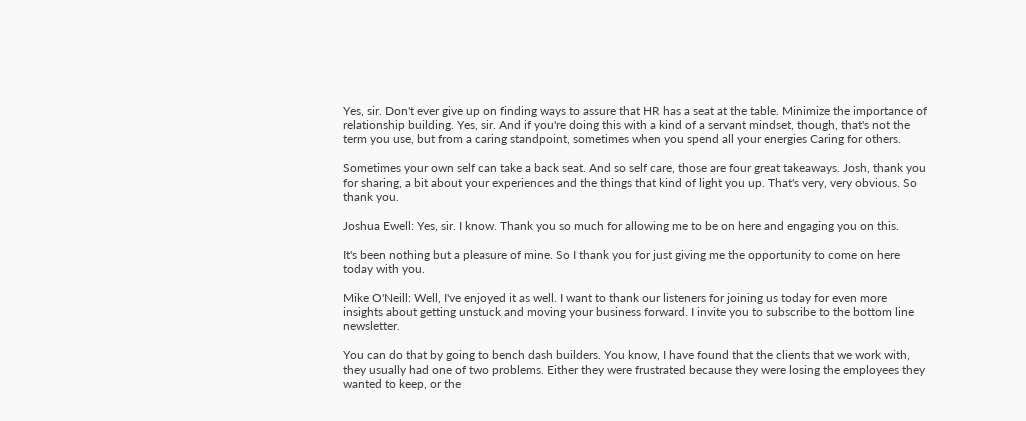Yes, sir. Don't ever give up on finding ways to assure that HR has a seat at the table. Minimize the importance of relationship building. Yes, sir. And if you're doing this with a kind of a servant mindset, though, that's not the term you use, but from a caring standpoint, sometimes when you spend all your energies Caring for others.

Sometimes your own self can take a back seat. And so self care, those are four great takeaways. Josh, thank you for sharing, a bit about your experiences and the things that kind of light you up. That's very, very obvious. So thank you.

Joshua Ewell: Yes, sir. I know. Thank you so much for allowing me to be on here and engaging you on this.

It's been nothing but a pleasure of mine. So I thank you for just giving me the opportunity to come on here today with you.

Mike O'Neill: Well, I've enjoyed it as well. I want to thank our listeners for joining us today for even more insights about getting unstuck and moving your business forward. I invite you to subscribe to the bottom line newsletter.

You can do that by going to bench dash builders. You know, I have found that the clients that we work with, they usually had one of two problems. Either they were frustrated because they were losing the employees they wanted to keep, or the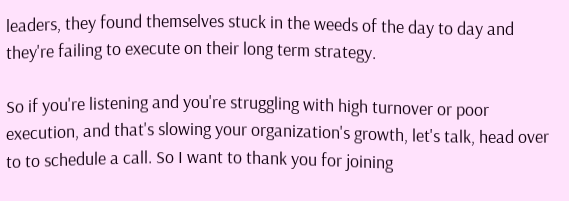leaders, they found themselves stuck in the weeds of the day to day and they're failing to execute on their long term strategy.

So if you're listening and you're struggling with high turnover or poor execution, and that's slowing your organization's growth, let's talk, head over to to schedule a call. So I want to thank you for joining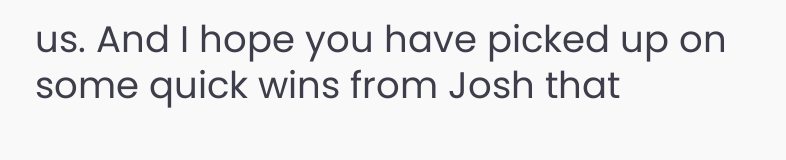us. And I hope you have picked up on some quick wins from Josh that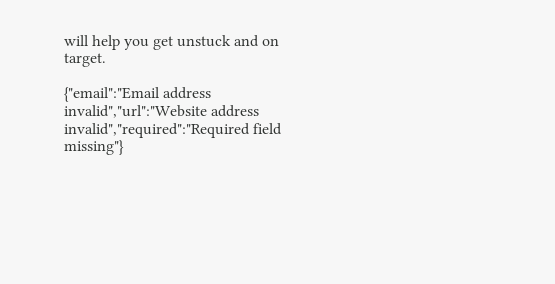will help you get unstuck and on target.

{"email":"Email address invalid","url":"Website address invalid","required":"Required field missing"}